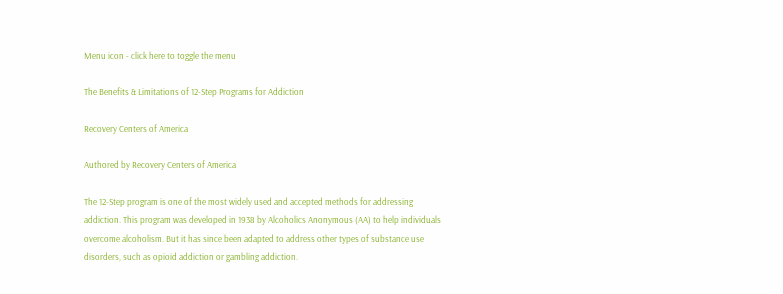Menu icon - click here to toggle the menu

The Benefits & Limitations of 12-Step Programs for Addiction

Recovery Centers of America

Authored by Recovery Centers of America

The 12-Step program is one of the most widely used and accepted methods for addressing addiction. This program was developed in 1938 by Alcoholics Anonymous (AA) to help individuals overcome alcoholism. But it has since been adapted to address other types of substance use disorders, such as opioid addiction or gambling addiction.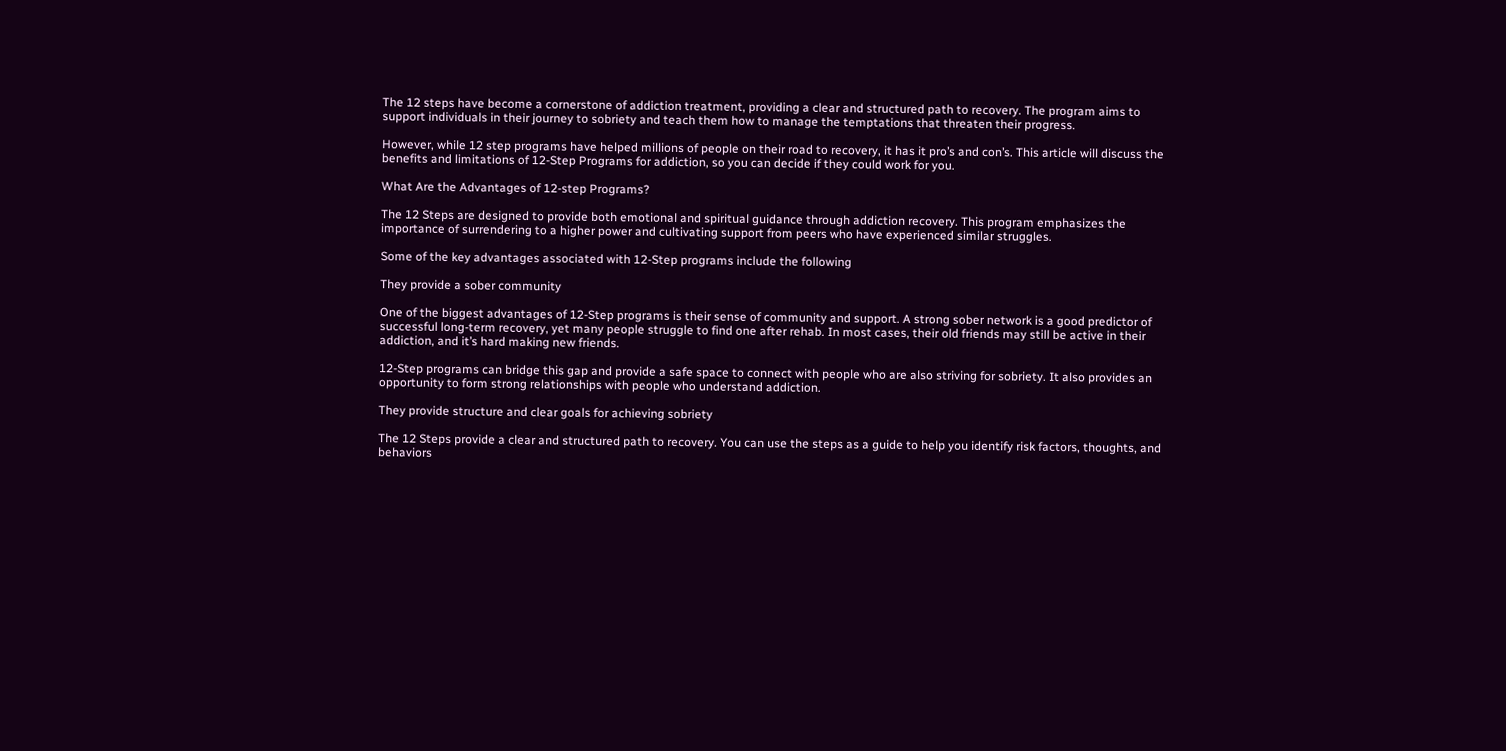The 12 steps have become a cornerstone of addiction treatment, providing a clear and structured path to recovery. The program aims to support individuals in their journey to sobriety and teach them how to manage the temptations that threaten their progress.

However, while 12 step programs have helped millions of people on their road to recovery, it has it pro’s and con’s. This article will discuss the benefits and limitations of 12-Step Programs for addiction, so you can decide if they could work for you.

What Are the Advantages of 12-step Programs?

The 12 Steps are designed to provide both emotional and spiritual guidance through addiction recovery. This program emphasizes the importance of surrendering to a higher power and cultivating support from peers who have experienced similar struggles.

Some of the key advantages associated with 12-Step programs include the following

They provide a sober community

One of the biggest advantages of 12-Step programs is their sense of community and support. A strong sober network is a good predictor of successful long-term recovery, yet many people struggle to find one after rehab. In most cases, their old friends may still be active in their addiction, and it’s hard making new friends.

12-Step programs can bridge this gap and provide a safe space to connect with people who are also striving for sobriety. It also provides an opportunity to form strong relationships with people who understand addiction.

They provide structure and clear goals for achieving sobriety

The 12 Steps provide a clear and structured path to recovery. You can use the steps as a guide to help you identify risk factors, thoughts, and behaviors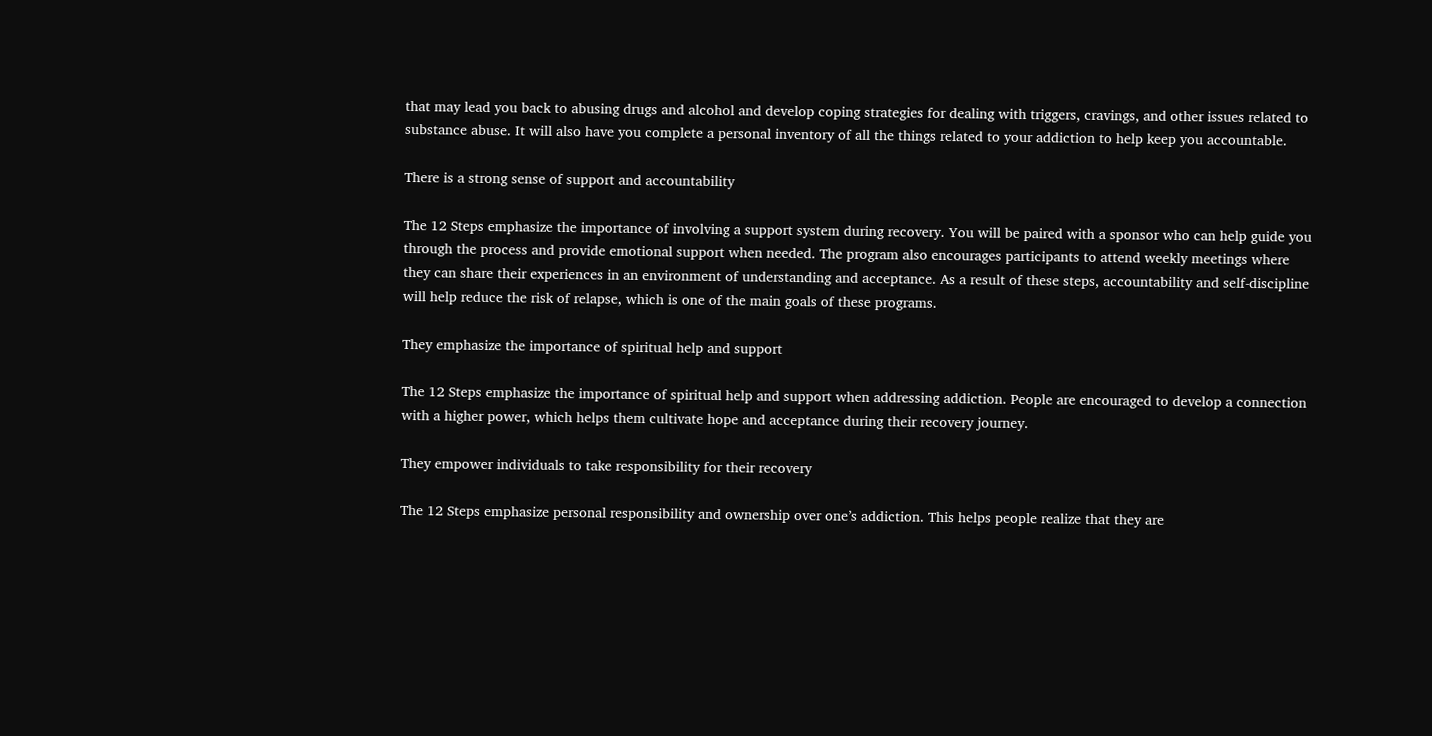that may lead you back to abusing drugs and alcohol and develop coping strategies for dealing with triggers, cravings, and other issues related to substance abuse. It will also have you complete a personal inventory of all the things related to your addiction to help keep you accountable.

There is a strong sense of support and accountability

The 12 Steps emphasize the importance of involving a support system during recovery. You will be paired with a sponsor who can help guide you through the process and provide emotional support when needed. The program also encourages participants to attend weekly meetings where they can share their experiences in an environment of understanding and acceptance. As a result of these steps, accountability and self-discipline will help reduce the risk of relapse, which is one of the main goals of these programs.

They emphasize the importance of spiritual help and support

The 12 Steps emphasize the importance of spiritual help and support when addressing addiction. People are encouraged to develop a connection with a higher power, which helps them cultivate hope and acceptance during their recovery journey.

They empower individuals to take responsibility for their recovery

The 12 Steps emphasize personal responsibility and ownership over one’s addiction. This helps people realize that they are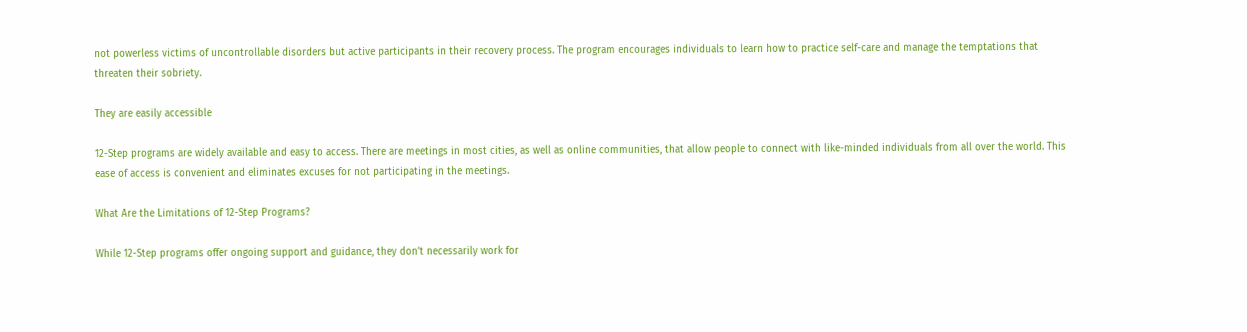not powerless victims of uncontrollable disorders but active participants in their recovery process. The program encourages individuals to learn how to practice self-care and manage the temptations that threaten their sobriety.

They are easily accessible

12-Step programs are widely available and easy to access. There are meetings in most cities, as well as online communities, that allow people to connect with like-minded individuals from all over the world. This ease of access is convenient and eliminates excuses for not participating in the meetings.

What Are the Limitations of 12-Step Programs?

While 12-Step programs offer ongoing support and guidance, they don’t necessarily work for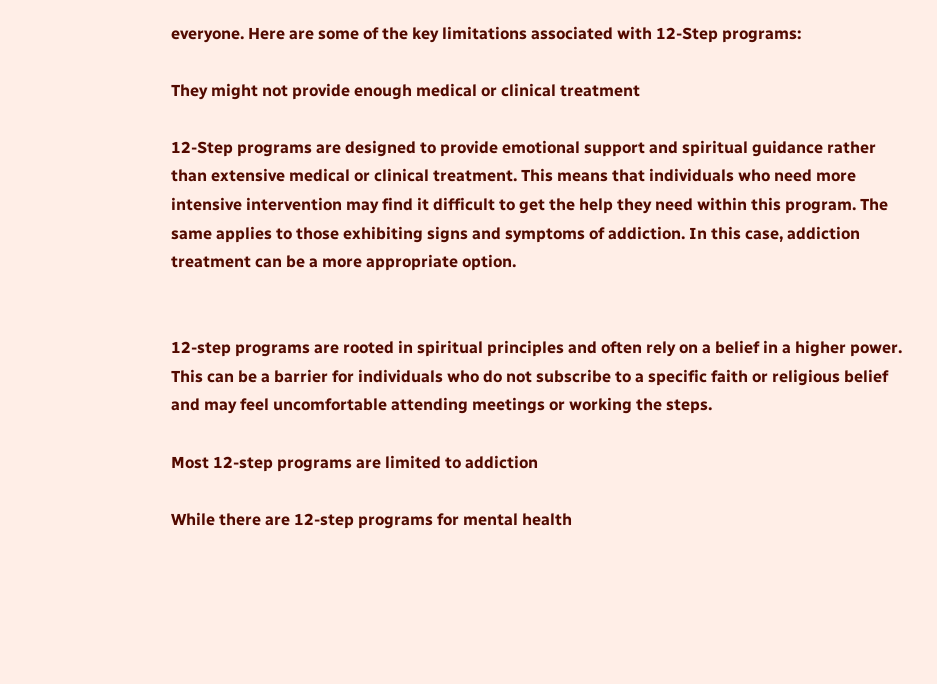everyone. Here are some of the key limitations associated with 12-Step programs:

They might not provide enough medical or clinical treatment

12-Step programs are designed to provide emotional support and spiritual guidance rather than extensive medical or clinical treatment. This means that individuals who need more intensive intervention may find it difficult to get the help they need within this program. The same applies to those exhibiting signs and symptoms of addiction. In this case, addiction treatment can be a more appropriate option.


12-step programs are rooted in spiritual principles and often rely on a belief in a higher power. This can be a barrier for individuals who do not subscribe to a specific faith or religious belief and may feel uncomfortable attending meetings or working the steps.

Most 12-step programs are limited to addiction

While there are 12-step programs for mental health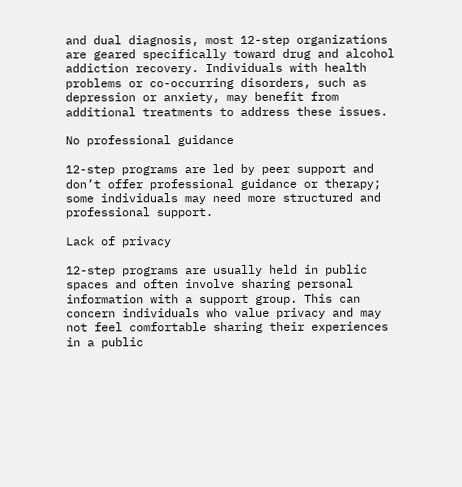and dual diagnosis, most 12-step organizations are geared specifically toward drug and alcohol addiction recovery. Individuals with health problems or co-occurring disorders, such as depression or anxiety, may benefit from additional treatments to address these issues.

No professional guidance

12-step programs are led by peer support and don’t offer professional guidance or therapy; some individuals may need more structured and professional support.

Lack of privacy

12-step programs are usually held in public spaces and often involve sharing personal information with a support group. This can concern individuals who value privacy and may not feel comfortable sharing their experiences in a public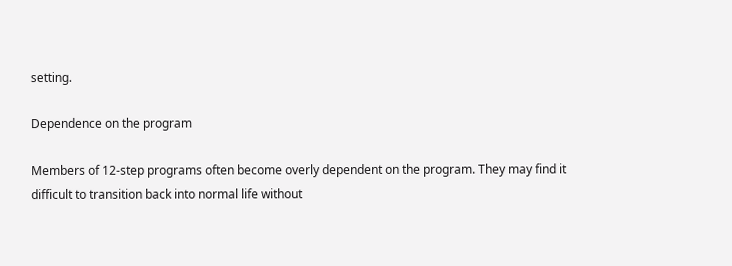setting.

Dependence on the program

Members of 12-step programs often become overly dependent on the program. They may find it difficult to transition back into normal life without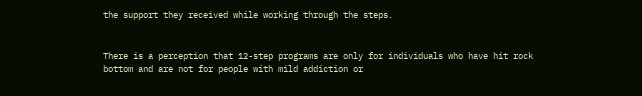the support they received while working through the steps.


There is a perception that 12-step programs are only for individuals who have hit rock bottom and are not for people with mild addiction or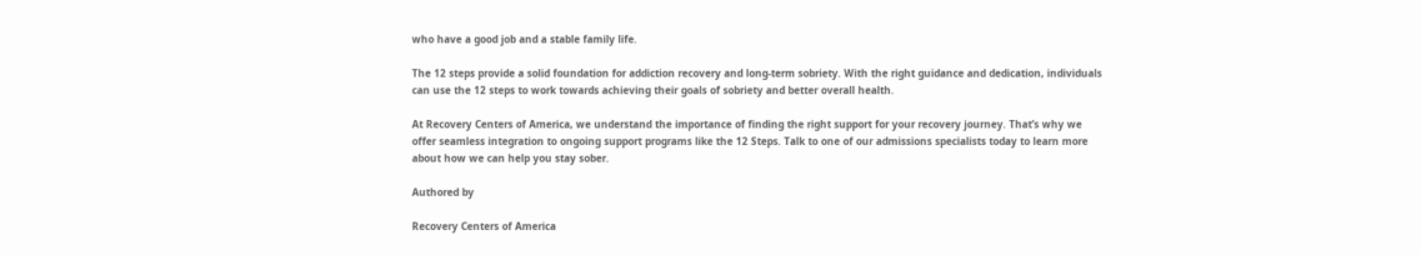who have a good job and a stable family life.

The 12 steps provide a solid foundation for addiction recovery and long-term sobriety. With the right guidance and dedication, individuals can use the 12 steps to work towards achieving their goals of sobriety and better overall health.

At Recovery Centers of America, we understand the importance of finding the right support for your recovery journey. That’s why we offer seamless integration to ongoing support programs like the 12 Steps. Talk to one of our admissions specialists today to learn more about how we can help you stay sober.

Authored by

Recovery Centers of America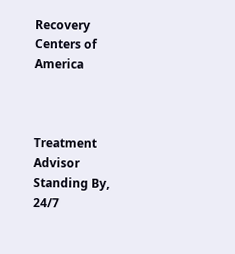Recovery Centers of America



Treatment Advisor
Standing By, 24/7